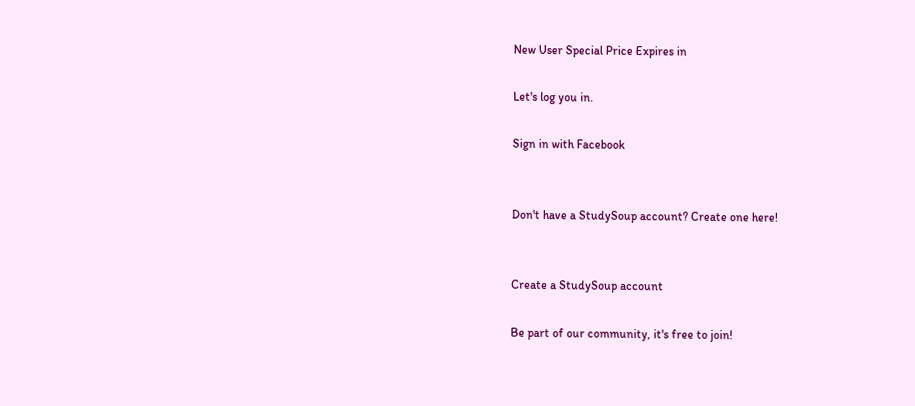New User Special Price Expires in

Let's log you in.

Sign in with Facebook


Don't have a StudySoup account? Create one here!


Create a StudySoup account

Be part of our community, it's free to join!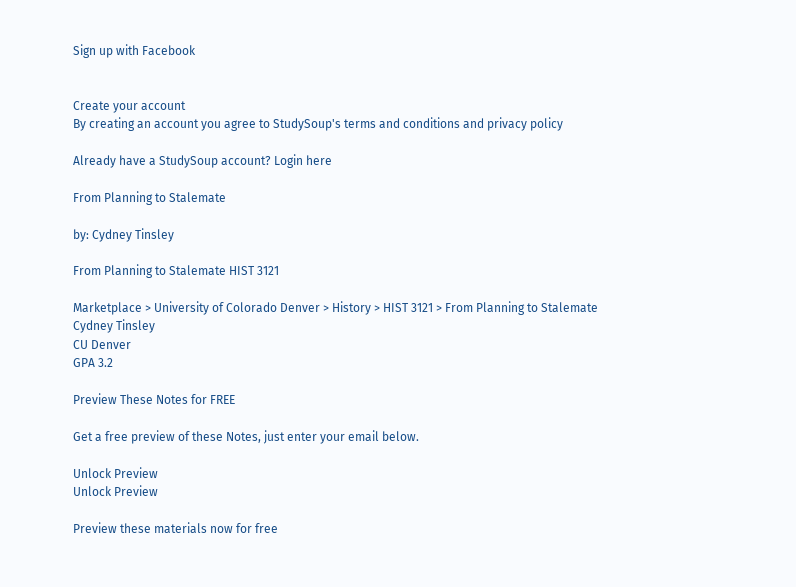Sign up with Facebook


Create your account
By creating an account you agree to StudySoup's terms and conditions and privacy policy

Already have a StudySoup account? Login here

From Planning to Stalemate

by: Cydney Tinsley

From Planning to Stalemate HIST 3121

Marketplace > University of Colorado Denver > History > HIST 3121 > From Planning to Stalemate
Cydney Tinsley
CU Denver
GPA 3.2

Preview These Notes for FREE

Get a free preview of these Notes, just enter your email below.

Unlock Preview
Unlock Preview

Preview these materials now for free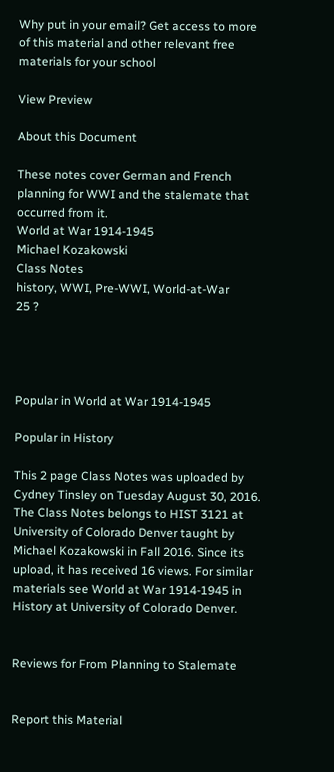Why put in your email? Get access to more of this material and other relevant free materials for your school

View Preview

About this Document

These notes cover German and French planning for WWI and the stalemate that occurred from it.
World at War 1914-1945
Michael Kozakowski
Class Notes
history, WWI, Pre-WWI, World-at-War
25 ?




Popular in World at War 1914-1945

Popular in History

This 2 page Class Notes was uploaded by Cydney Tinsley on Tuesday August 30, 2016. The Class Notes belongs to HIST 3121 at University of Colorado Denver taught by Michael Kozakowski in Fall 2016. Since its upload, it has received 16 views. For similar materials see World at War 1914-1945 in History at University of Colorado Denver.


Reviews for From Planning to Stalemate


Report this Material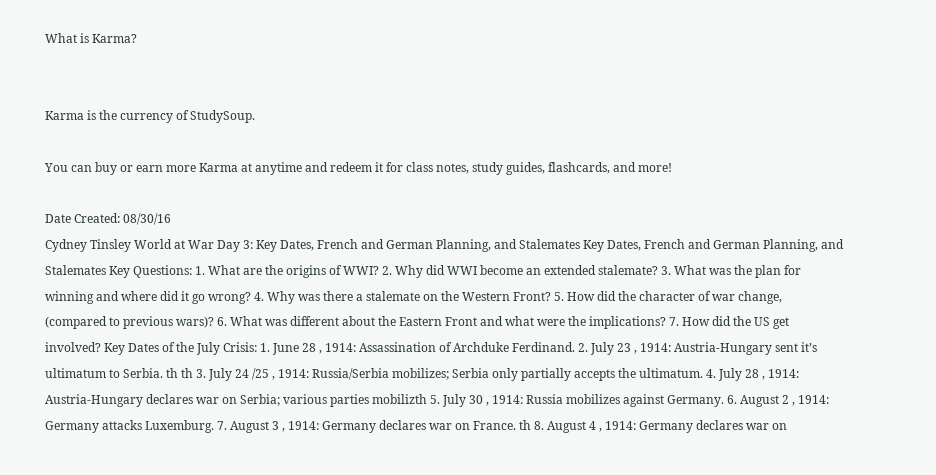What is Karma?


Karma is the currency of StudySoup.

You can buy or earn more Karma at anytime and redeem it for class notes, study guides, flashcards, and more!

Date Created: 08/30/16
Cydney Tinsley World at War Day 3: Key Dates, French and German Planning, and Stalemates Key Dates, French and German Planning, and Stalemates Key Questions: 1. What are the origins of WWI? 2. Why did WWI become an extended stalemate? 3. What was the plan for winning and where did it go wrong? 4. Why was there a stalemate on the Western Front? 5. How did the character of war change, (compared to previous wars)? 6. What was different about the Eastern Front and what were the implications? 7. How did the US get involved? Key Dates of the July Crisis: 1. June 28 , 1914: Assassination of Archduke Ferdinand. 2. July 23 , 1914: Austria-Hungary sent it’s ultimatum to Serbia. th th 3. July 24 /25 , 1914: Russia/Serbia mobilizes; Serbia only partially accepts the ultimatum. 4. July 28 , 1914: Austria-Hungary declares war on Serbia; various parties mobilizth 5. July 30 , 1914: Russia mobilizes against Germany. 6. August 2 , 1914: Germany attacks Luxemburg. 7. August 3 , 1914: Germany declares war on France. th 8. August 4 , 1914: Germany declares war on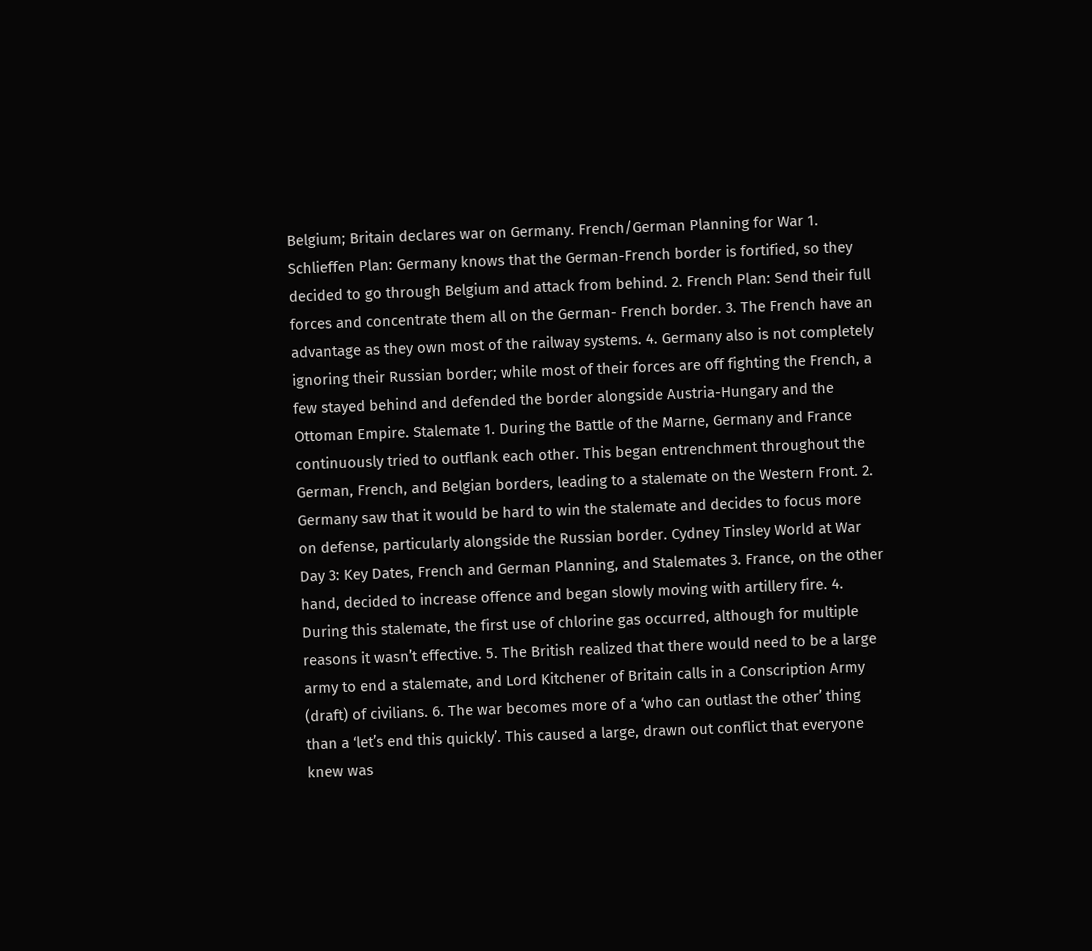Belgium; Britain declares war on Germany. French/German Planning for War 1. Schlieffen Plan: Germany knows that the German-French border is fortified, so they decided to go through Belgium and attack from behind. 2. French Plan: Send their full forces and concentrate them all on the German- French border. 3. The French have an advantage as they own most of the railway systems. 4. Germany also is not completely ignoring their Russian border; while most of their forces are off fighting the French, a few stayed behind and defended the border alongside Austria-Hungary and the Ottoman Empire. Stalemate 1. During the Battle of the Marne, Germany and France continuously tried to outflank each other. This began entrenchment throughout the German, French, and Belgian borders, leading to a stalemate on the Western Front. 2. Germany saw that it would be hard to win the stalemate and decides to focus more on defense, particularly alongside the Russian border. Cydney Tinsley World at War Day 3: Key Dates, French and German Planning, and Stalemates 3. France, on the other hand, decided to increase offence and began slowly moving with artillery fire. 4. During this stalemate, the first use of chlorine gas occurred, although for multiple reasons it wasn’t effective. 5. The British realized that there would need to be a large army to end a stalemate, and Lord Kitchener of Britain calls in a Conscription Army (draft) of civilians. 6. The war becomes more of a ‘who can outlast the other’ thing than a ‘let’s end this quickly’. This caused a large, drawn out conflict that everyone knew was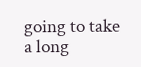going to take a long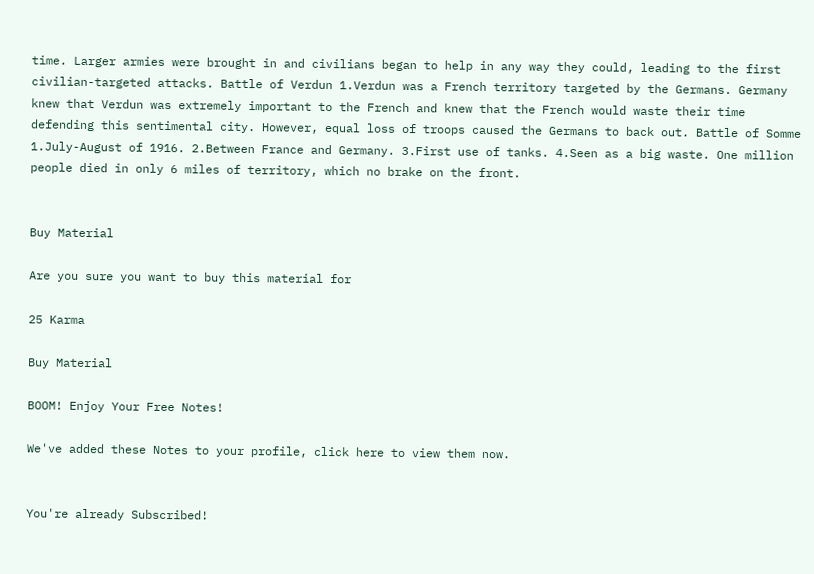time. Larger armies were brought in and civilians began to help in any way they could, leading to the first civilian-targeted attacks. Battle of Verdun 1.Verdun was a French territory targeted by the Germans. Germany knew that Verdun was extremely important to the French and knew that the French would waste their time defending this sentimental city. However, equal loss of troops caused the Germans to back out. Battle of Somme 1.July-August of 1916. 2.Between France and Germany. 3.First use of tanks. 4.Seen as a big waste. One million people died in only 6 miles of territory, which no brake on the front.


Buy Material

Are you sure you want to buy this material for

25 Karma

Buy Material

BOOM! Enjoy Your Free Notes!

We've added these Notes to your profile, click here to view them now.


You're already Subscribed!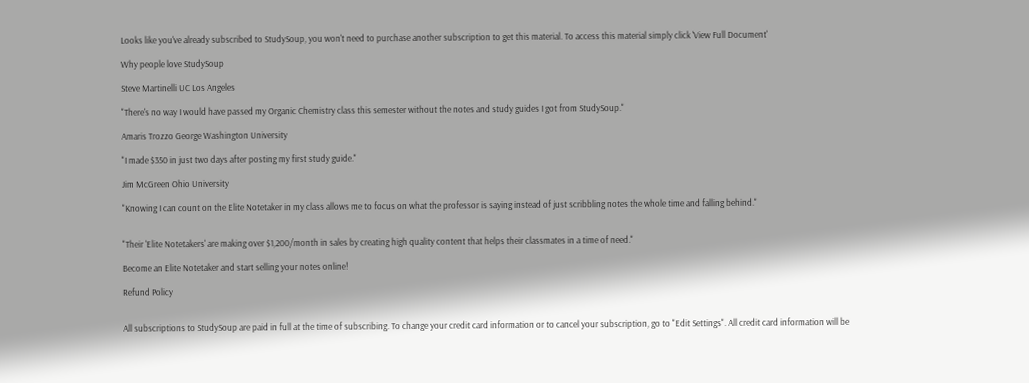Looks like you've already subscribed to StudySoup, you won't need to purchase another subscription to get this material. To access this material simply click 'View Full Document'

Why people love StudySoup

Steve Martinelli UC Los Angeles

"There's no way I would have passed my Organic Chemistry class this semester without the notes and study guides I got from StudySoup."

Amaris Trozzo George Washington University

"I made $350 in just two days after posting my first study guide."

Jim McGreen Ohio University

"Knowing I can count on the Elite Notetaker in my class allows me to focus on what the professor is saying instead of just scribbling notes the whole time and falling behind."


"Their 'Elite Notetakers' are making over $1,200/month in sales by creating high quality content that helps their classmates in a time of need."

Become an Elite Notetaker and start selling your notes online!

Refund Policy


All subscriptions to StudySoup are paid in full at the time of subscribing. To change your credit card information or to cancel your subscription, go to "Edit Settings". All credit card information will be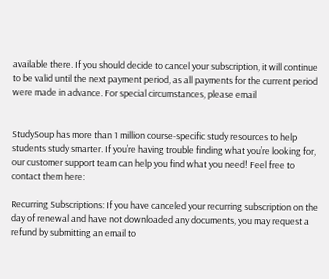available there. If you should decide to cancel your subscription, it will continue to be valid until the next payment period, as all payments for the current period were made in advance. For special circumstances, please email


StudySoup has more than 1 million course-specific study resources to help students study smarter. If you’re having trouble finding what you’re looking for, our customer support team can help you find what you need! Feel free to contact them here:

Recurring Subscriptions: If you have canceled your recurring subscription on the day of renewal and have not downloaded any documents, you may request a refund by submitting an email to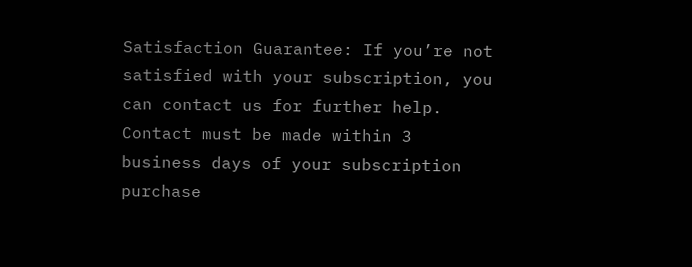Satisfaction Guarantee: If you’re not satisfied with your subscription, you can contact us for further help. Contact must be made within 3 business days of your subscription purchase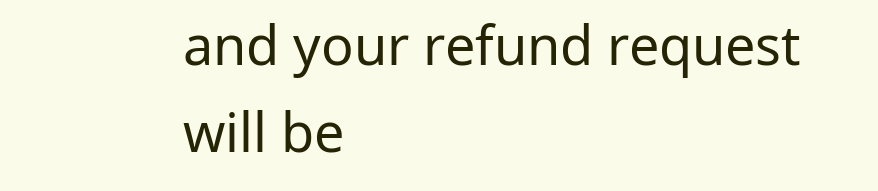and your refund request will be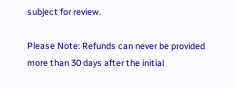subject for review.

Please Note: Refunds can never be provided more than 30 days after the initial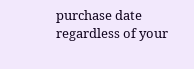purchase date regardless of your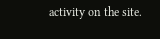activity on the site.